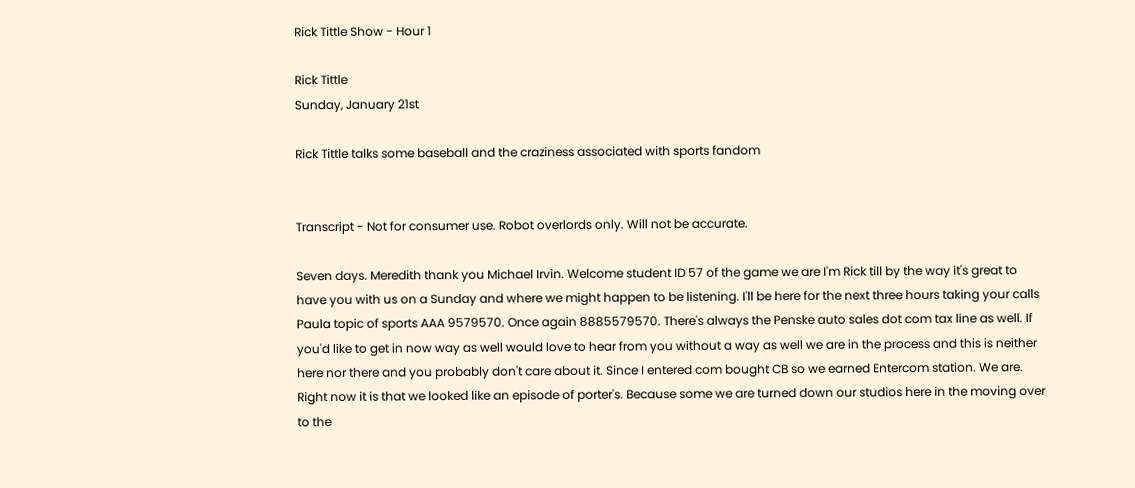Rick Tittle Show - Hour 1

Rick Tittle
Sunday, January 21st

Rick Tittle talks some baseball and the craziness associated with sports fandom


Transcript - Not for consumer use. Robot overlords only. Will not be accurate.

Seven days. Meredith thank you Michael Irvin. Welcome student ID 57 of the game we are I'm Rick till by the way it's great to have you with us on a Sunday and where we might happen to be listening. I'll be here for the next three hours taking your calls Paula topic of sports AAA 9579570. Once again 8885579570. There's always the Penske auto sales dot com tax line as well. If you'd like to get in now way as well would love to hear from you without a way as well we are in the process and this is neither here nor there and you probably don't care about it. Since I entered com bought CB so we earned Entercom station. We are. Right now it is that we looked like an episode of porter's. Because some we are turned down our studios here in the moving over to the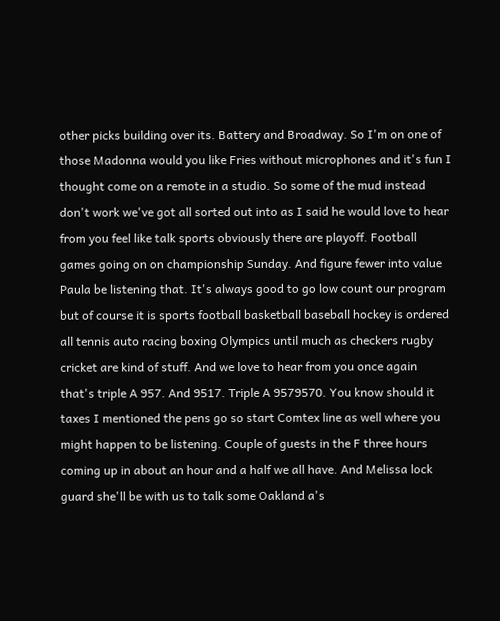other picks building over its. Battery and Broadway. So I'm on one of those Madonna would you like Fries without microphones and it's fun I thought come on a remote in a studio. So some of the mud instead don't work we've got all sorted out into as I said he would love to hear from you feel like talk sports obviously there are playoff. Football games going on on championship Sunday. And figure fewer into value Paula be listening that. It's always good to go low count our program but of course it is sports football basketball baseball hockey is ordered all tennis auto racing boxing Olympics until much as checkers rugby cricket are kind of stuff. And we love to hear from you once again that's triple A 957. And 9517. Triple A 9579570. You know should it taxes I mentioned the pens go so start Comtex line as well where you might happen to be listening. Couple of guests in the F three hours coming up in about an hour and a half we all have. And Melissa lock guard she'll be with us to talk some Oakland a's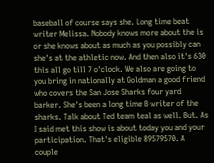baseball of course says she. Long time beat writer Melissa. Nobody knows more about the is or she knows about as much as you possibly can she's at the athletic now. And then also it's 630 this all go till 7 o'clock. We also are going to you bring in nationally at Goldman a good friend who covers the San Jose Sharks four yard barker. She's been a long time B writer of the sharks. Talk about Ted team teal as well. But. As I said met this show is about today you and your participation. That's eligible 89579570. A couple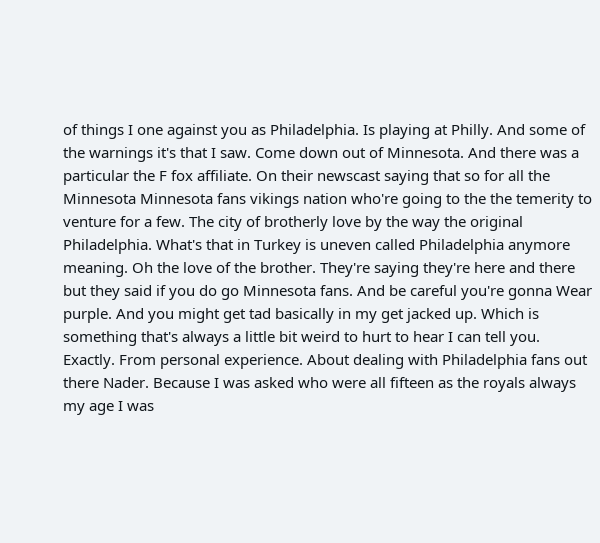of things I one against you as Philadelphia. Is playing at Philly. And some of the warnings it's that I saw. Come down out of Minnesota. And there was a particular the F fox affiliate. On their newscast saying that so for all the Minnesota Minnesota fans vikings nation who're going to the the temerity to venture for a few. The city of brotherly love by the way the original Philadelphia. What's that in Turkey is uneven called Philadelphia anymore meaning. Oh the love of the brother. They're saying they're here and there but they said if you do go Minnesota fans. And be careful you're gonna Wear purple. And you might get tad basically in my get jacked up. Which is something that's always a little bit weird to hurt to hear I can tell you. Exactly. From personal experience. About dealing with Philadelphia fans out there Nader. Because I was asked who were all fifteen as the royals always my age I was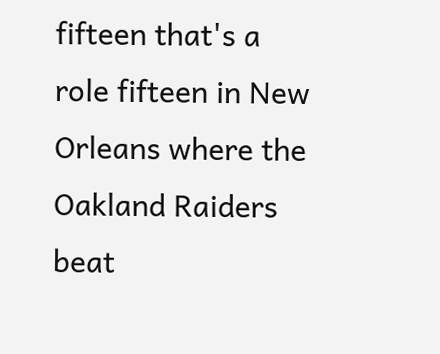fifteen that's a role fifteen in New Orleans where the Oakland Raiders beat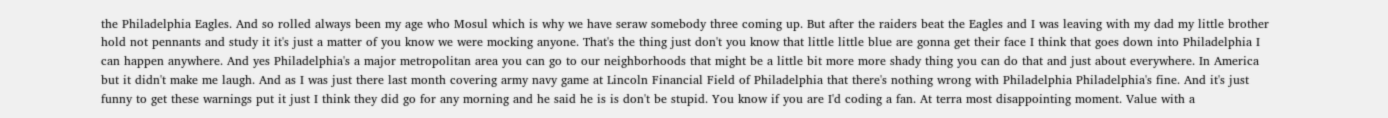the Philadelphia Eagles. And so rolled always been my age who Mosul which is why we have seraw somebody three coming up. But after the raiders beat the Eagles and I was leaving with my dad my little brother hold not pennants and study it it's just a matter of you know we were mocking anyone. That's the thing just don't you know that little little blue are gonna get their face I think that goes down into Philadelphia I can happen anywhere. And yes Philadelphia's a major metropolitan area you can go to our neighborhoods that might be a little bit more more shady thing you can do that and just about everywhere. In America but it didn't make me laugh. And as I was just there last month covering army navy game at Lincoln Financial Field of Philadelphia that there's nothing wrong with Philadelphia Philadelphia's fine. And it's just funny to get these warnings put it just I think they did go for any morning and he said he is is don't be stupid. You know if you are I'd coding a fan. At terra most disappointing moment. Value with a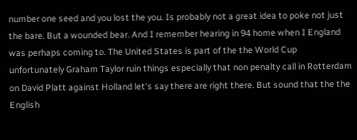number one seed and you lost the you. Is probably not a great idea to poke not just the bare. But a wounded bear. And I remember hearing in 94 home when I England was perhaps coming to. The United States is part of the the World Cup unfortunately Graham Taylor ruin things especially that non penalty call in Rotterdam on David Platt against Holland let's say there are right there. But sound that the the English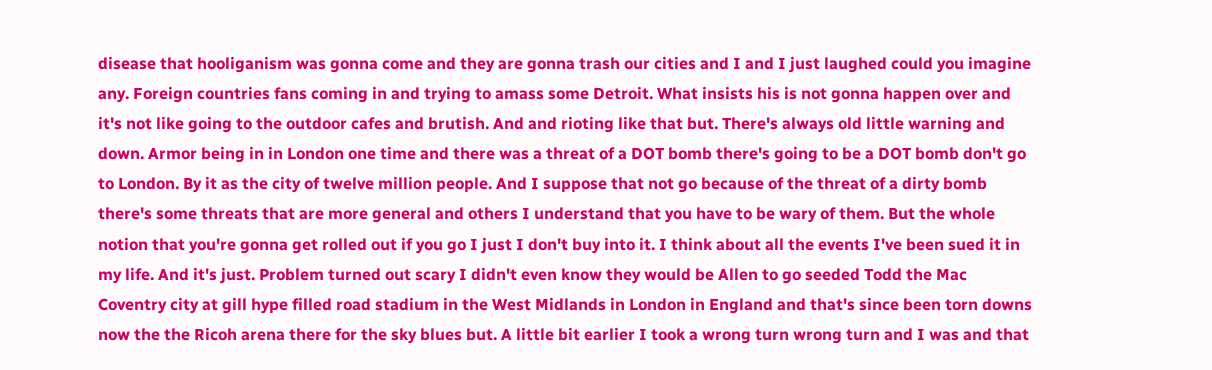disease that hooliganism was gonna come and they are gonna trash our cities and I and I just laughed could you imagine any. Foreign countries fans coming in and trying to amass some Detroit. What insists his is not gonna happen over and it's not like going to the outdoor cafes and brutish. And and rioting like that but. There's always old little warning and down. Armor being in in London one time and there was a threat of a DOT bomb there's going to be a DOT bomb don't go to London. By it as the city of twelve million people. And I suppose that not go because of the threat of a dirty bomb there's some threats that are more general and others I understand that you have to be wary of them. But the whole notion that you're gonna get rolled out if you go I just I don't buy into it. I think about all the events I've been sued it in my life. And it's just. Problem turned out scary I didn't even know they would be Allen to go seeded Todd the Mac Coventry city at gill hype filled road stadium in the West Midlands in London in England and that's since been torn downs now the the Ricoh arena there for the sky blues but. A little bit earlier I took a wrong turn wrong turn and I was and that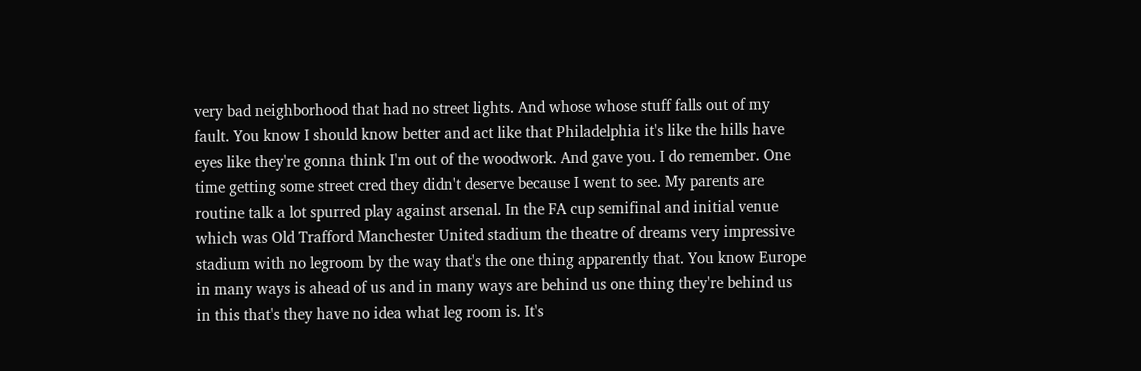very bad neighborhood that had no street lights. And whose whose stuff falls out of my fault. You know I should know better and act like that Philadelphia it's like the hills have eyes like they're gonna think I'm out of the woodwork. And gave you. I do remember. One time getting some street cred they didn't deserve because I went to see. My parents are routine talk a lot spurred play against arsenal. In the FA cup semifinal and initial venue which was Old Trafford Manchester United stadium the theatre of dreams very impressive stadium with no legroom by the way that's the one thing apparently that. You know Europe in many ways is ahead of us and in many ways are behind us one thing they're behind us in this that's they have no idea what leg room is. It's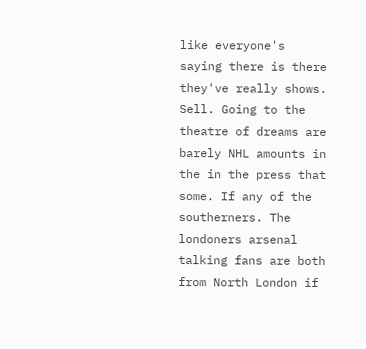like everyone's saying there is there they've really shows. Sell. Going to the theatre of dreams are barely NHL amounts in the in the press that some. If any of the southerners. The londoners arsenal talking fans are both from North London if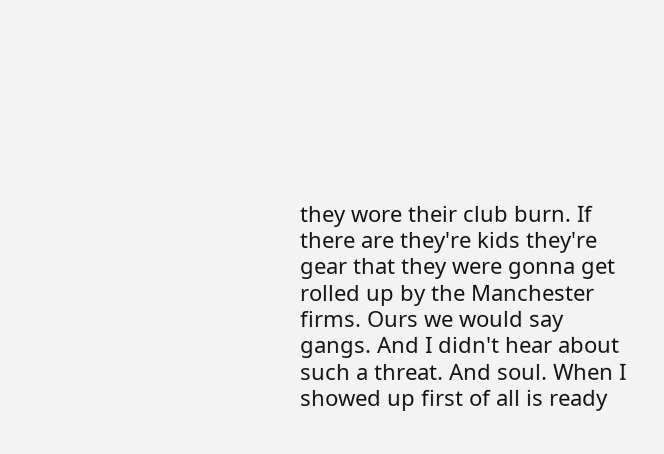they wore their club burn. If there are they're kids they're gear that they were gonna get rolled up by the Manchester firms. Ours we would say gangs. And I didn't hear about such a threat. And soul. When I showed up first of all is ready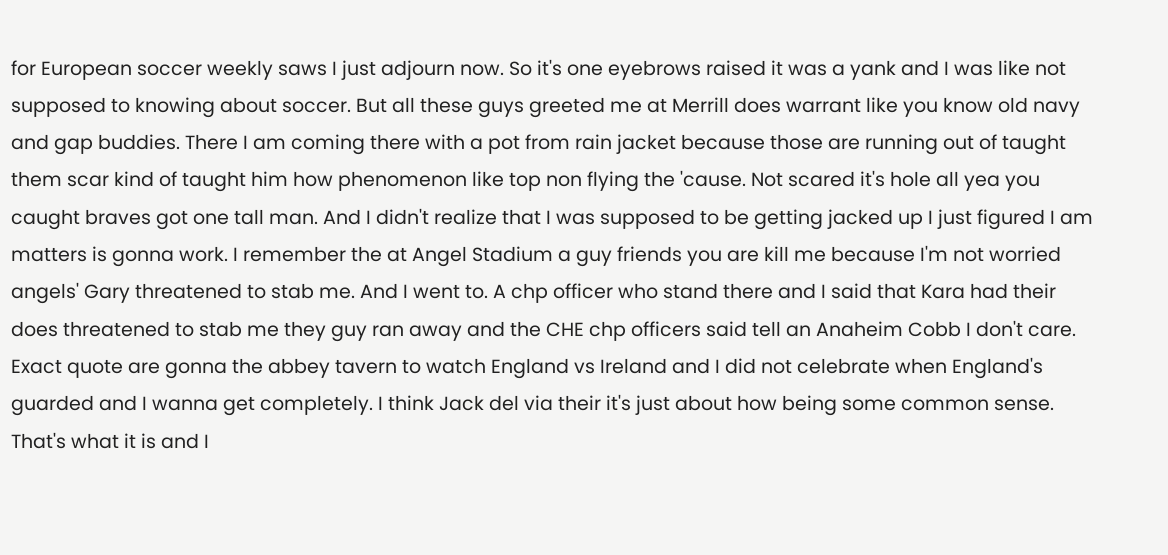for European soccer weekly saws I just adjourn now. So it's one eyebrows raised it was a yank and I was like not supposed to knowing about soccer. But all these guys greeted me at Merrill does warrant like you know old navy and gap buddies. There I am coming there with a pot from rain jacket because those are running out of taught them scar kind of taught him how phenomenon like top non flying the 'cause. Not scared it's hole all yea you caught braves got one tall man. And I didn't realize that I was supposed to be getting jacked up I just figured I am matters is gonna work. I remember the at Angel Stadium a guy friends you are kill me because I'm not worried angels' Gary threatened to stab me. And I went to. A chp officer who stand there and I said that Kara had their does threatened to stab me they guy ran away and the CHE chp officers said tell an Anaheim Cobb I don't care. Exact quote are gonna the abbey tavern to watch England vs Ireland and I did not celebrate when England's guarded and I wanna get completely. I think Jack del via their it's just about how being some common sense. That's what it is and I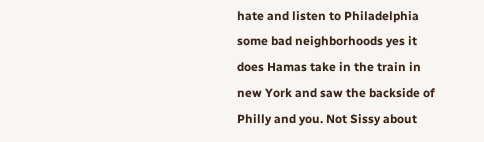hate and listen to Philadelphia some bad neighborhoods yes it does Hamas take in the train in new York and saw the backside of Philly and you. Not Sissy about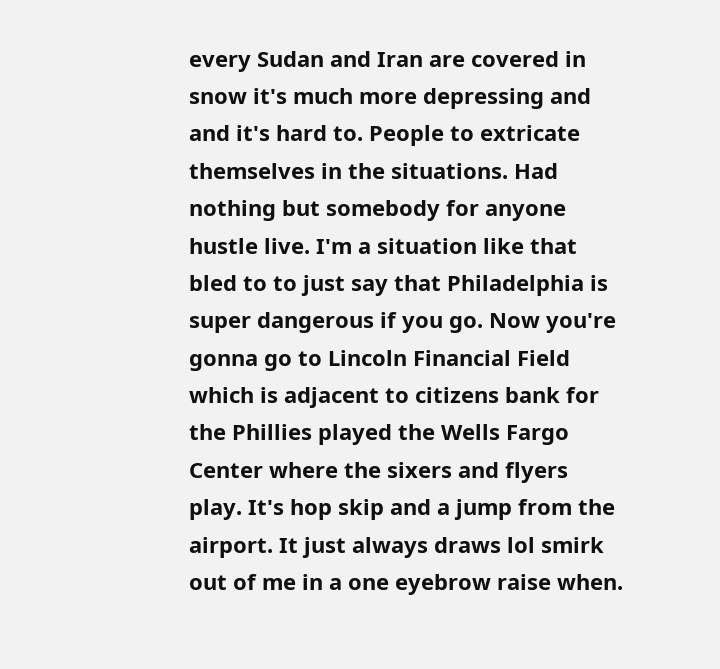every Sudan and Iran are covered in snow it's much more depressing and and it's hard to. People to extricate themselves in the situations. Had nothing but somebody for anyone hustle live. I'm a situation like that bled to to just say that Philadelphia is super dangerous if you go. Now you're gonna go to Lincoln Financial Field which is adjacent to citizens bank for the Phillies played the Wells Fargo Center where the sixers and flyers play. It's hop skip and a jump from the airport. It just always draws lol smirk out of me in a one eyebrow raise when.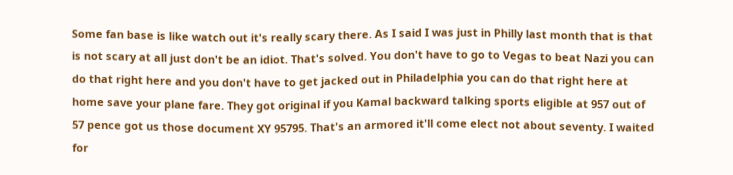Some fan base is like watch out it's really scary there. As I said I was just in Philly last month that is that is not scary at all just don't be an idiot. That's solved. You don't have to go to Vegas to beat Nazi you can do that right here and you don't have to get jacked out in Philadelphia you can do that right here at home save your plane fare. They got original if you Kamal backward talking sports eligible at 957 out of 57 pence got us those document XY 95795. That's an armored it'll come elect not about seventy. I waited for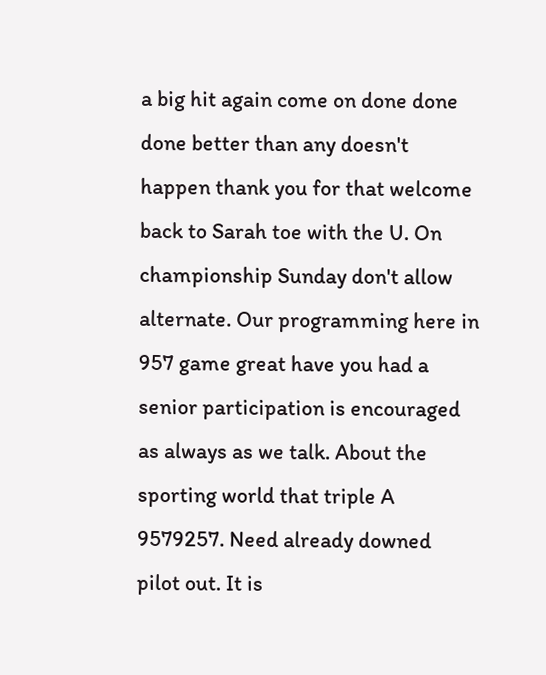a big hit again come on done done done better than any doesn't happen thank you for that welcome back to Sarah toe with the U. On championship Sunday don't allow alternate. Our programming here in 957 game great have you had a senior participation is encouraged as always as we talk. About the sporting world that triple A 9579257. Need already downed pilot out. It is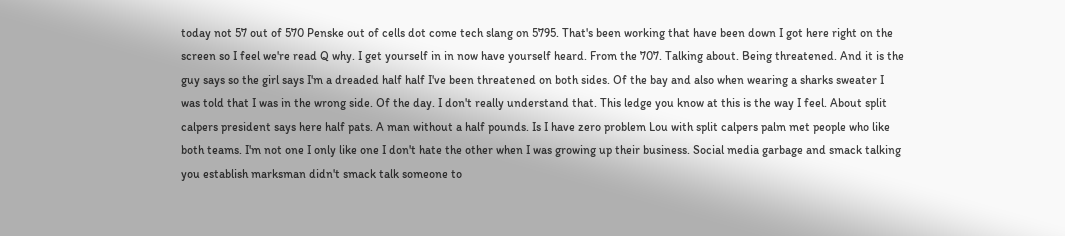today not 57 out of 570 Penske out of cells dot come tech slang on 5795. That's been working that have been down I got here right on the screen so I feel we're read Q why. I get yourself in in now have yourself heard. From the 707. Talking about. Being threatened. And it is the guy says so the girl says I'm a dreaded half half I've been threatened on both sides. Of the bay and also when wearing a sharks sweater I was told that I was in the wrong side. Of the day. I don't really understand that. This ledge you know at this is the way I feel. About split calpers president says here half pats. A man without a half pounds. Is I have zero problem Lou with split calpers palm met people who like both teams. I'm not one I only like one I don't hate the other when I was growing up their business. Social media garbage and smack talking you establish marksman didn't smack talk someone to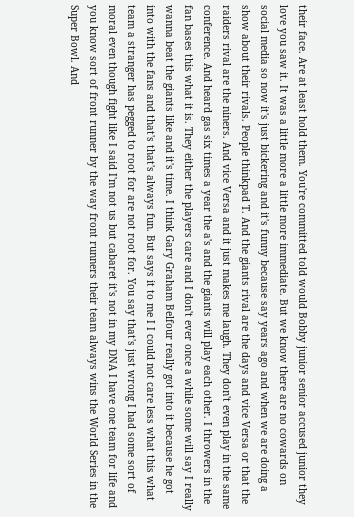their face. Are at least hold them. You're committed told would Bobby junior senior accused junior they love you saw it. It was a little more a little more immediate. But we know there are no cowards on social media so now it's just bickering and it's funny because say years ago and when we are doing a show about their rivals. People thinkpad T. And the giants rival are the days and vice Versa or that the raiders rival are the niners. And vice Versa and it just makes me laugh. They don't even play in the same conference. And heard gas six times a year the a's and the giants will play each other. I throwers in the fan bases this what it is. They either the players care and I don't ever once a while some will say I really wanna beat the giants like and it's time. I think Gary Graham Belfour really got into it because he got into with the fans and that's that's always fun. But says it to me I I could not care less what this what team a stranger has pegged to root for are not root for. You say that's just wrong I had some sort of moral even though fight like I said I'm not us but cabaret it's not in my DNA I have one team for life and you know sort of front runner by the way front runners their team always wins the World Series in the Super Bowl. And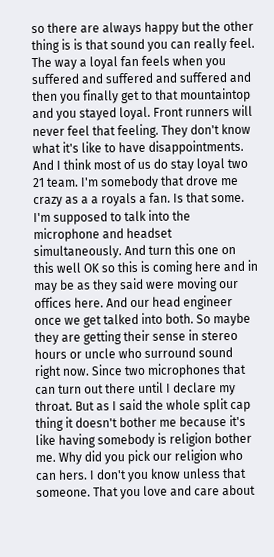so there are always happy but the other thing is is that sound you can really feel. The way a loyal fan feels when you suffered and suffered and suffered and then you finally get to that mountaintop and you stayed loyal. Front runners will never feel that feeling. They don't know what it's like to have disappointments. And I think most of us do stay loyal two 21 team. I'm somebody that drove me crazy as a a royals a fan. Is that some. I'm supposed to talk into the microphone and headset simultaneously. And turn this one on this well OK so this is coming here and in may be as they said were moving our offices here. And our head engineer once we get talked into both. So maybe they are getting their sense in stereo hours or uncle who surround sound right now. Since two microphones that can turn out there until I declare my throat. But as I said the whole split cap thing it doesn't bother me because it's like having somebody is religion bother me. Why did you pick our religion who can hers. I don't you know unless that someone. That you love and care about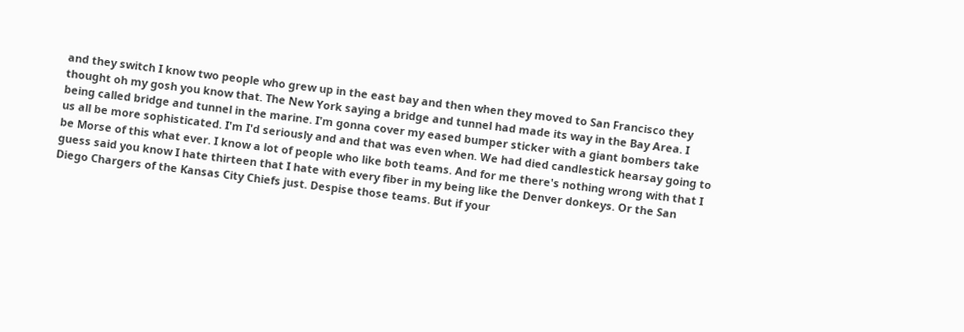and they switch I know two people who grew up in the east bay and then when they moved to San Francisco they thought oh my gosh you know that. The New York saying a bridge and tunnel had made its way in the Bay Area. I being called bridge and tunnel in the marine. I'm gonna cover my eased bumper sticker with a giant bombers take us all be more sophisticated. I'm I'd seriously and and that was even when. We had died candlestick hearsay going to be Morse of this what ever. I know a lot of people who like both teams. And for me there's nothing wrong with that I guess said you know I hate thirteen that I hate with every fiber in my being like the Denver donkeys. Or the San Diego Chargers of the Kansas City Chiefs just. Despise those teams. But if your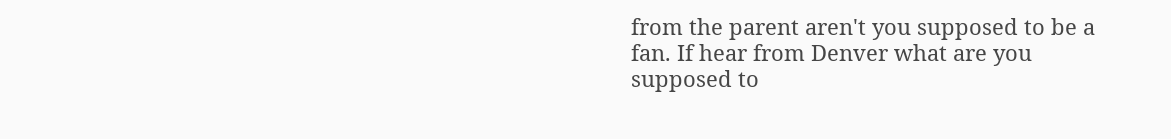from the parent aren't you supposed to be a fan. If hear from Denver what are you supposed to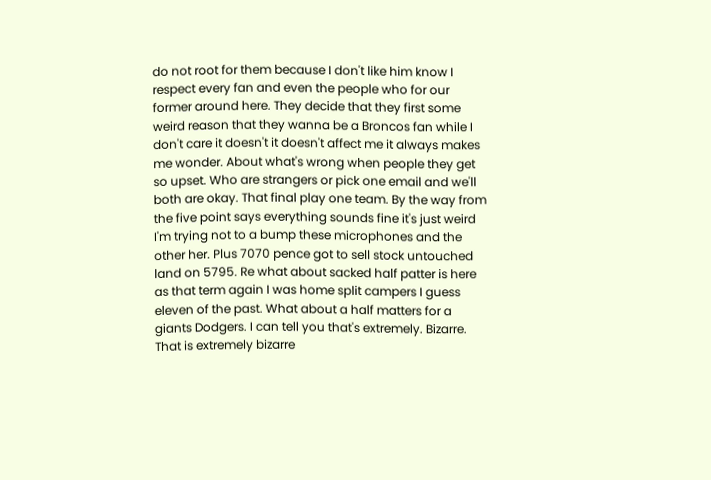do not root for them because I don't like him know I respect every fan and even the people who for our former around here. They decide that they first some weird reason that they wanna be a Broncos fan while I don't care it doesn't it doesn't affect me it always makes me wonder. About what's wrong when people they get so upset. Who are strangers or pick one email and we'll both are okay. That final play one team. By the way from the five point says everything sounds fine it's just weird I'm trying not to a bump these microphones and the other her. Plus 7070 pence got to sell stock untouched land on 5795. Re what about sacked half patter is here as that term again I was home split campers I guess eleven of the past. What about a half matters for a giants Dodgers. I can tell you that's extremely. Bizarre. That is extremely bizarre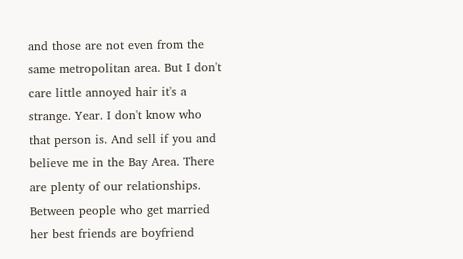and those are not even from the same metropolitan area. But I don't care little annoyed hair it's a strange. Year. I don't know who that person is. And sell if you and believe me in the Bay Area. There are plenty of our relationships. Between people who get married her best friends are boyfriend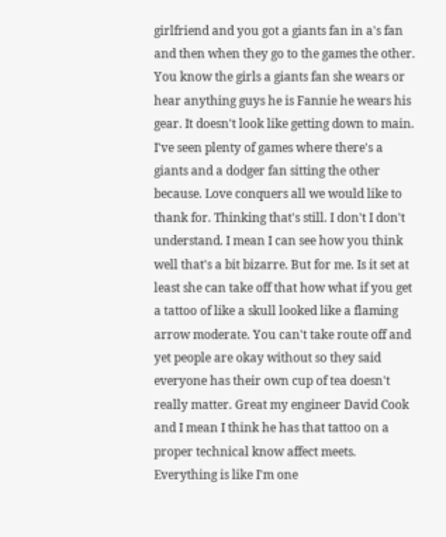girlfriend and you got a giants fan in a's fan and then when they go to the games the other. You know the girls a giants fan she wears or hear anything guys he is Fannie he wears his gear. It doesn't look like getting down to main. I've seen plenty of games where there's a giants and a dodger fan sitting the other because. Love conquers all we would like to thank for. Thinking that's still. I don't I don't understand. I mean I can see how you think well that's a bit bizarre. But for me. Is it set at least she can take off that how what if you get a tattoo of like a skull looked like a flaming arrow moderate. You can't take route off and yet people are okay without so they said everyone has their own cup of tea doesn't really matter. Great my engineer David Cook and I mean I think he has that tattoo on a proper technical know affect meets. Everything is like I'm one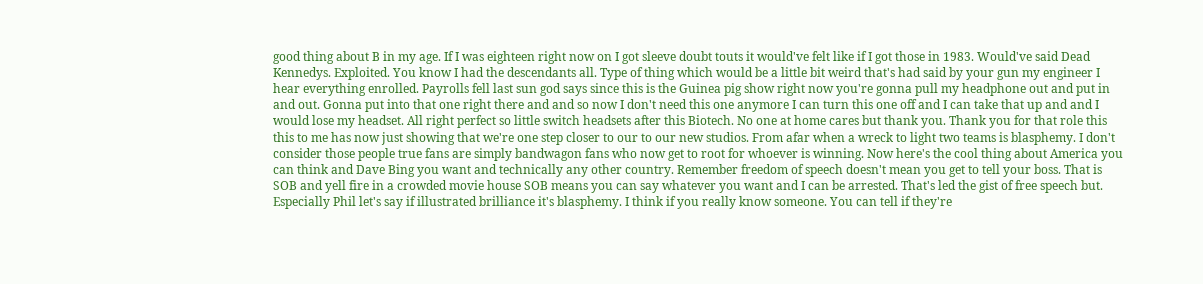good thing about B in my age. If I was eighteen right now on I got sleeve doubt touts it would've felt like if I got those in 1983. Would've said Dead Kennedys. Exploited. You know I had the descendants all. Type of thing which would be a little bit weird that's had said by your gun my engineer I hear everything enrolled. Payrolls fell last sun god says since this is the Guinea pig show right now you're gonna pull my headphone out and put in and out. Gonna put into that one right there and and so now I don't need this one anymore I can turn this one off and I can take that up and and I would lose my headset. All right perfect so little switch headsets after this Biotech. No one at home cares but thank you. Thank you for that role this this to me has now just showing that we're one step closer to our to our new studios. From afar when a wreck to light two teams is blasphemy. I don't consider those people true fans are simply bandwagon fans who now get to root for whoever is winning. Now here's the cool thing about America you can think and Dave Bing you want and technically any other country. Remember freedom of speech doesn't mean you get to tell your boss. That is SOB and yell fire in a crowded movie house SOB means you can say whatever you want and I can be arrested. That's led the gist of free speech but. Especially Phil let's say if illustrated brilliance it's blasphemy. I think if you really know someone. You can tell if they're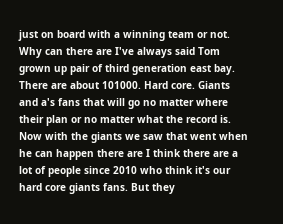just on board with a winning team or not. Why can there are I've always said Tom grown up pair of third generation east bay. There are about 101000. Hard core. Giants and a's fans that will go no matter where their plan or no matter what the record is. Now with the giants we saw that went when he can happen there are I think there are a lot of people since 2010 who think it's our hard core giants fans. But they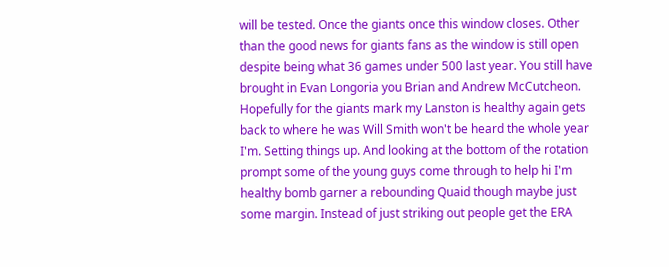will be tested. Once the giants once this window closes. Other than the good news for giants fans as the window is still open despite being what 36 games under 500 last year. You still have brought in Evan Longoria you Brian and Andrew McCutcheon. Hopefully for the giants mark my Lanston is healthy again gets back to where he was Will Smith won't be heard the whole year I'm. Setting things up. And looking at the bottom of the rotation prompt some of the young guys come through to help hi I'm healthy bomb garner a rebounding Quaid though maybe just some margin. Instead of just striking out people get the ERA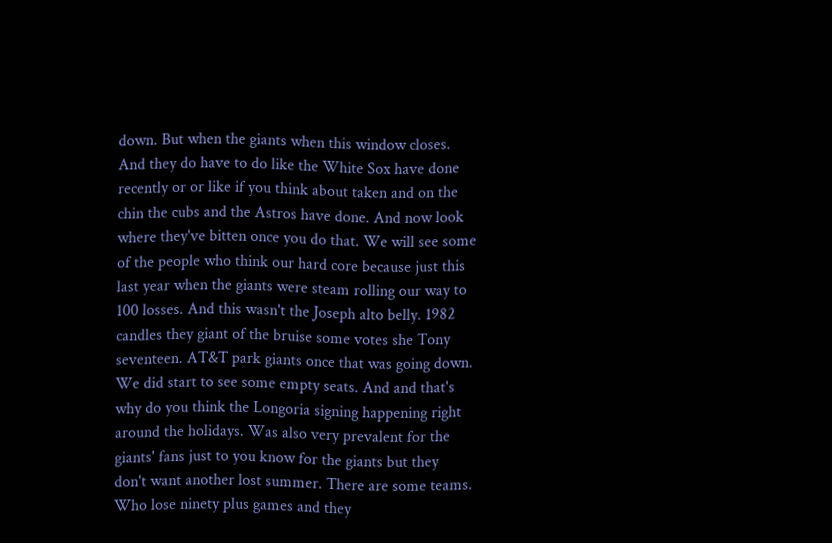down. But when the giants when this window closes. And they do have to do like the White Sox have done recently or or like if you think about taken and on the chin the cubs and the Astros have done. And now look where they've bitten once you do that. We will see some of the people who think our hard core because just this last year when the giants were steam rolling our way to 100 losses. And this wasn't the Joseph alto belly. 1982 candles they giant of the bruise some votes she Tony seventeen. AT&T park giants once that was going down. We did start to see some empty seats. And and that's why do you think the Longoria signing happening right around the holidays. Was also very prevalent for the giants' fans just to you know for the giants but they don't want another lost summer. There are some teams. Who lose ninety plus games and they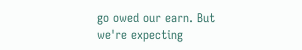go owed our earn. But we're expecting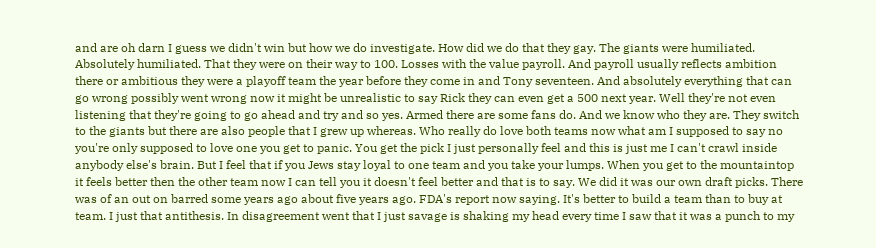and are oh darn I guess we didn't win but how we do investigate. How did we do that they gay. The giants were humiliated. Absolutely humiliated. That they were on their way to 100. Losses with the value payroll. And payroll usually reflects ambition there or ambitious they were a playoff team the year before they come in and Tony seventeen. And absolutely everything that can go wrong possibly went wrong now it might be unrealistic to say Rick they can even get a 500 next year. Well they're not even listening that they're going to go ahead and try and so yes. Armed there are some fans do. And we know who they are. They switch to the giants but there are also people that I grew up whereas. Who really do love both teams now what am I supposed to say no you're only supposed to love one you get to panic. You get the pick I just personally feel and this is just me I can't crawl inside anybody else's brain. But I feel that if you Jews stay loyal to one team and you take your lumps. When you get to the mountaintop it feels better then the other team now I can tell you it doesn't feel better and that is to say. We did it was our own draft picks. There was of an out on barred some years ago about five years ago. FDA's report now saying. It's better to build a team than to buy at team. I just that antithesis. In disagreement went that I just savage is shaking my head every time I saw that it was a punch to my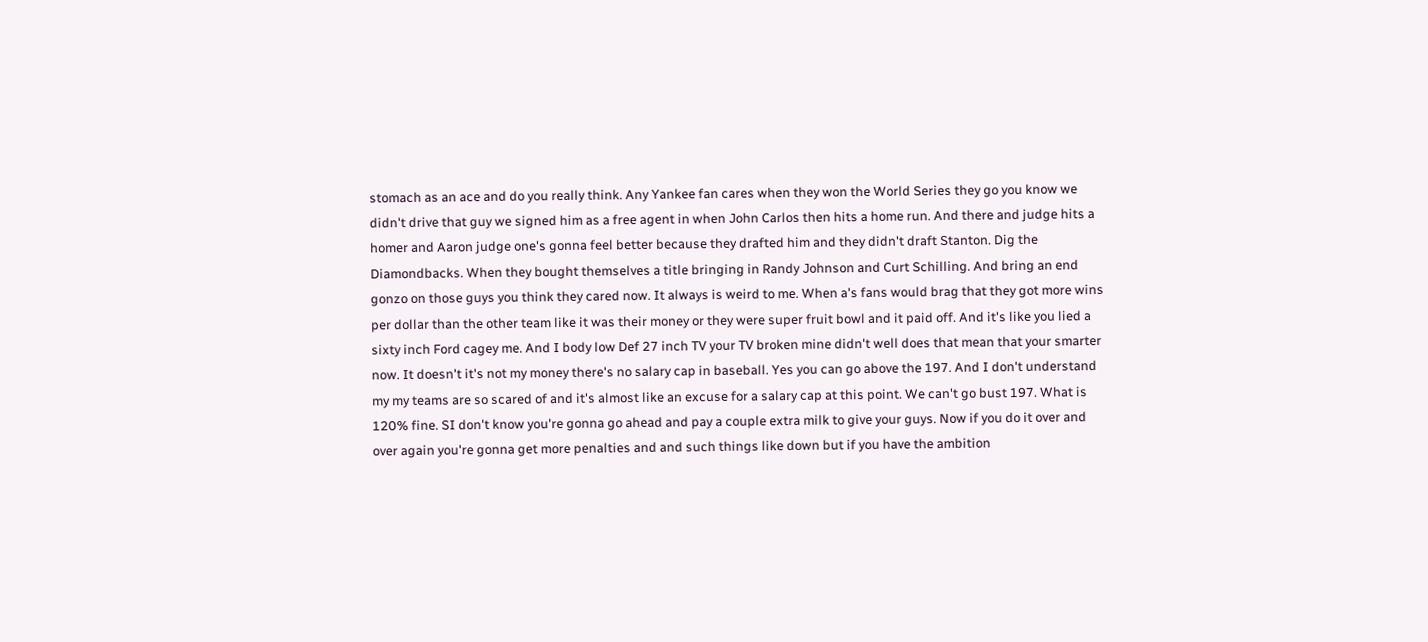stomach as an ace and do you really think. Any Yankee fan cares when they won the World Series they go you know we didn't drive that guy we signed him as a free agent in when John Carlos then hits a home run. And there and judge hits a homer and Aaron judge one's gonna feel better because they drafted him and they didn't draft Stanton. Dig the Diamondbacks. When they bought themselves a title bringing in Randy Johnson and Curt Schilling. And bring an end gonzo on those guys you think they cared now. It always is weird to me. When a's fans would brag that they got more wins per dollar than the other team like it was their money or they were super fruit bowl and it paid off. And it's like you lied a sixty inch Ford cagey me. And I body low Def 27 inch TV your TV broken mine didn't well does that mean that your smarter now. It doesn't it's not my money there's no salary cap in baseball. Yes you can go above the 197. And I don't understand my my teams are so scared of and it's almost like an excuse for a salary cap at this point. We can't go bust 197. What is 120% fine. SI don't know you're gonna go ahead and pay a couple extra milk to give your guys. Now if you do it over and over again you're gonna get more penalties and and such things like down but if you have the ambition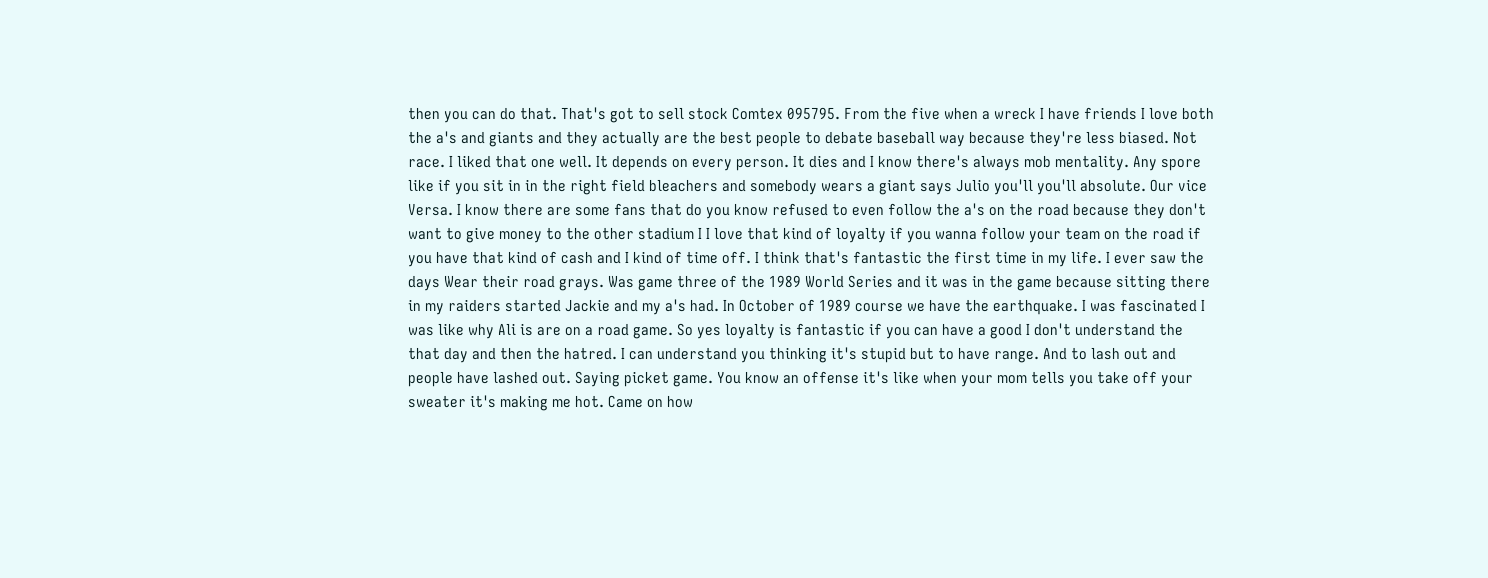then you can do that. That's got to sell stock Comtex 095795. From the five when a wreck I have friends I love both the a's and giants and they actually are the best people to debate baseball way because they're less biased. Not race. I liked that one well. It depends on every person. It dies and I know there's always mob mentality. Any spore like if you sit in in the right field bleachers and somebody wears a giant says Julio you'll you'll absolute. Our vice Versa. I know there are some fans that do you know refused to even follow the a's on the road because they don't want to give money to the other stadium I I love that kind of loyalty if you wanna follow your team on the road if you have that kind of cash and I kind of time off. I think that's fantastic the first time in my life. I ever saw the days Wear their road grays. Was game three of the 1989 World Series and it was in the game because sitting there in my raiders started Jackie and my a's had. In October of 1989 course we have the earthquake. I was fascinated I was like why Ali is are on a road game. So yes loyalty is fantastic if you can have a good I don't understand the that day and then the hatred. I can understand you thinking it's stupid but to have range. And to lash out and people have lashed out. Saying picket game. You know an offense it's like when your mom tells you take off your sweater it's making me hot. Came on how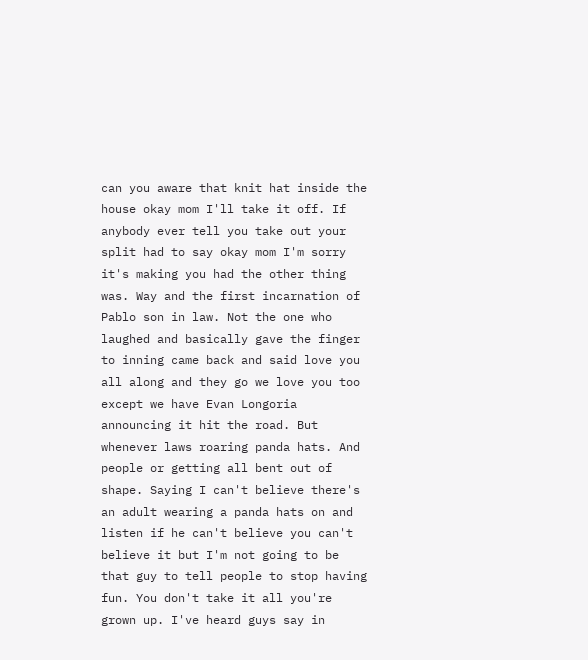can you aware that knit hat inside the house okay mom I'll take it off. If anybody ever tell you take out your split had to say okay mom I'm sorry it's making you had the other thing was. Way and the first incarnation of Pablo son in law. Not the one who laughed and basically gave the finger to inning came back and said love you all along and they go we love you too except we have Evan Longoria announcing it hit the road. But whenever laws roaring panda hats. And people or getting all bent out of shape. Saying I can't believe there's an adult wearing a panda hats on and listen if he can't believe you can't believe it but I'm not going to be that guy to tell people to stop having fun. You don't take it all you're grown up. I've heard guys say in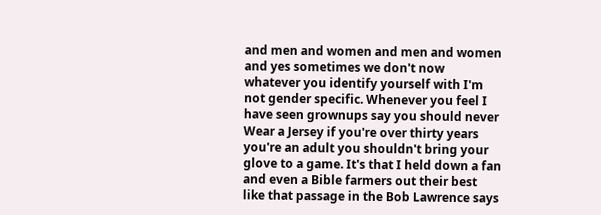and men and women and men and women and yes sometimes we don't now whatever you identify yourself with I'm not gender specific. Whenever you feel I have seen grownups say you should never Wear a Jersey if you're over thirty years you're an adult you shouldn't bring your glove to a game. It's that I held down a fan and even a Bible farmers out their best like that passage in the Bob Lawrence says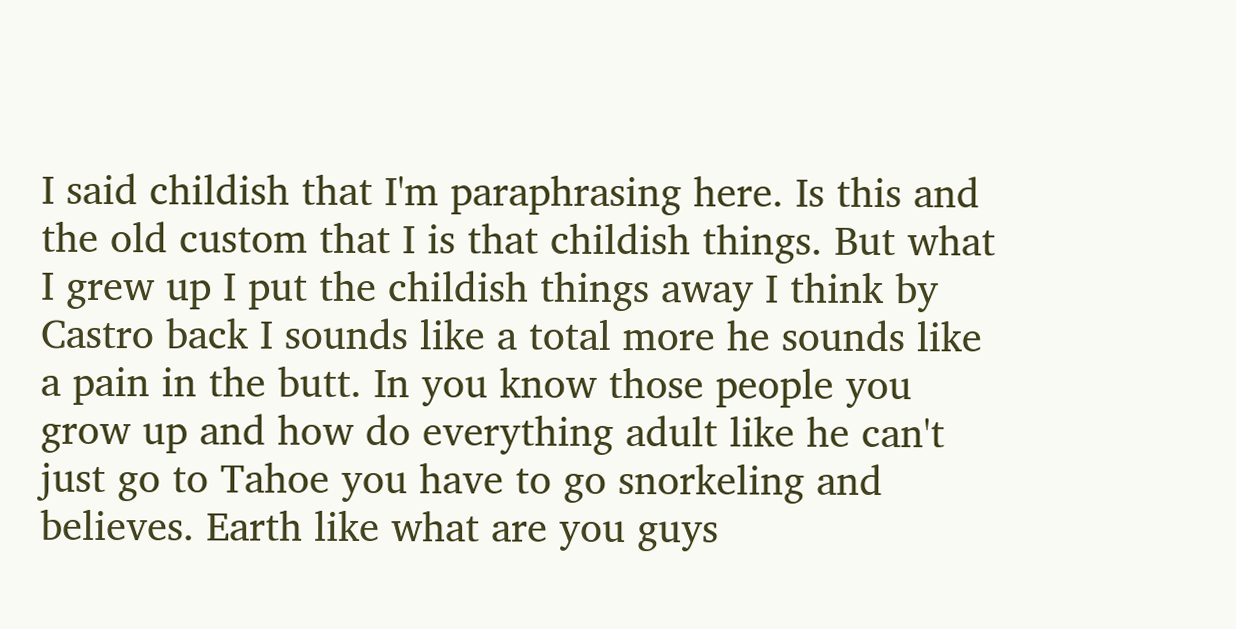I said childish that I'm paraphrasing here. Is this and the old custom that I is that childish things. But what I grew up I put the childish things away I think by Castro back I sounds like a total more he sounds like a pain in the butt. In you know those people you grow up and how do everything adult like he can't just go to Tahoe you have to go snorkeling and believes. Earth like what are you guys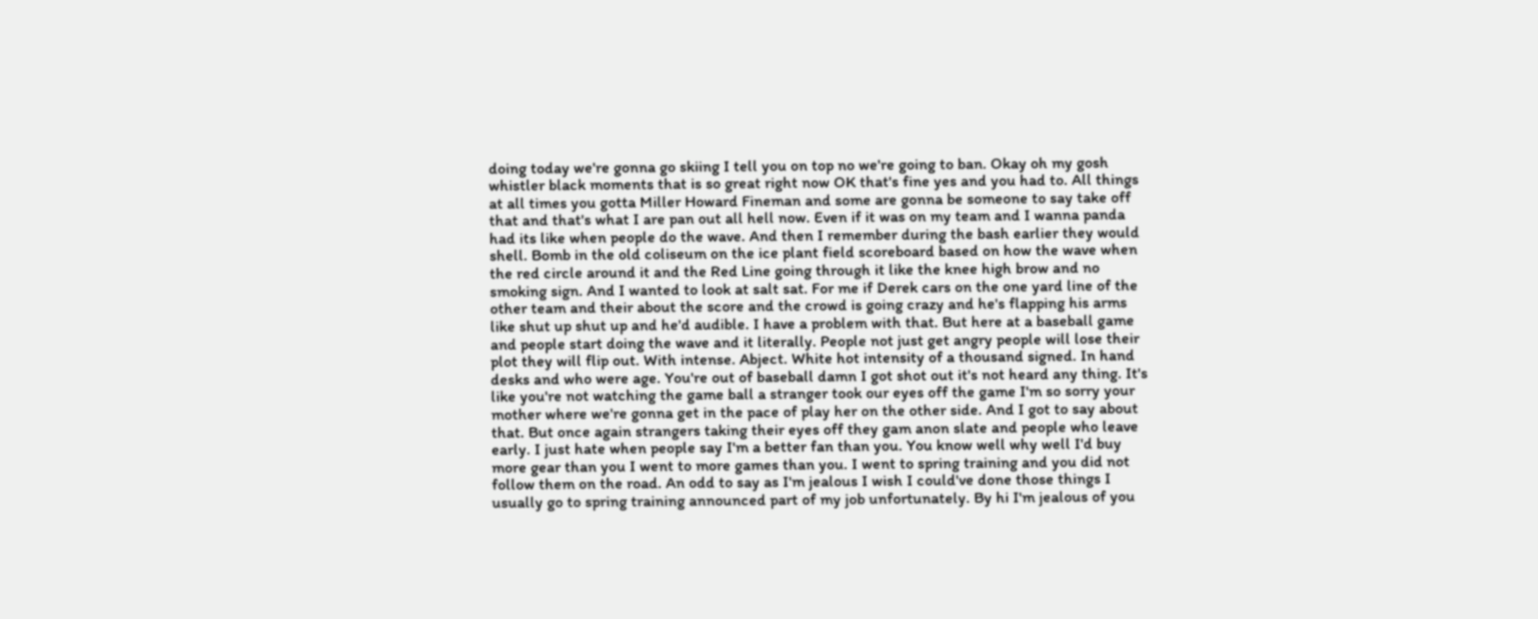doing today we're gonna go skiing I tell you on top no we're going to ban. Okay oh my gosh whistler black moments that is so great right now OK that's fine yes and you had to. All things at all times you gotta Miller Howard Fineman and some are gonna be someone to say take off that and that's what I are pan out all hell now. Even if it was on my team and I wanna panda had its like when people do the wave. And then I remember during the bash earlier they would shell. Bomb in the old coliseum on the ice plant field scoreboard based on how the wave when the red circle around it and the Red Line going through it like the knee high brow and no smoking sign. And I wanted to look at salt sat. For me if Derek cars on the one yard line of the other team and their about the score and the crowd is going crazy and he's flapping his arms like shut up shut up and he'd audible. I have a problem with that. But here at a baseball game and people start doing the wave and it literally. People not just get angry people will lose their plot they will flip out. With intense. Abject. White hot intensity of a thousand signed. In hand desks and who were age. You're out of baseball damn I got shot out it's not heard any thing. It's like you're not watching the game ball a stranger took our eyes off the game I'm so sorry your mother where we're gonna get in the pace of play her on the other side. And I got to say about that. But once again strangers taking their eyes off they gam anon slate and people who leave early. I just hate when people say I'm a better fan than you. You know well why well I'd buy more gear than you I went to more games than you. I went to spring training and you did not follow them on the road. An odd to say as I'm jealous I wish I could've done those things I usually go to spring training announced part of my job unfortunately. By hi I'm jealous of you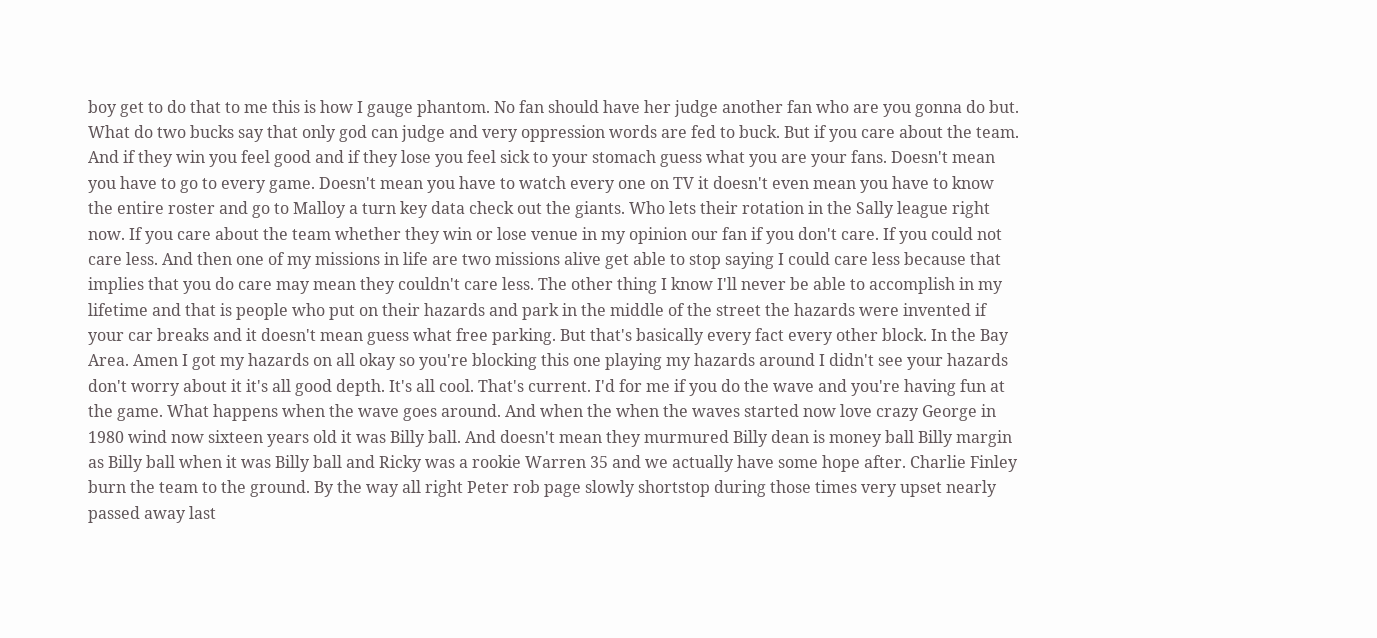boy get to do that to me this is how I gauge phantom. No fan should have her judge another fan who are you gonna do but. What do two bucks say that only god can judge and very oppression words are fed to buck. But if you care about the team. And if they win you feel good and if they lose you feel sick to your stomach guess what you are your fans. Doesn't mean you have to go to every game. Doesn't mean you have to watch every one on TV it doesn't even mean you have to know the entire roster and go to Malloy a turn key data check out the giants. Who lets their rotation in the Sally league right now. If you care about the team whether they win or lose venue in my opinion our fan if you don't care. If you could not care less. And then one of my missions in life are two missions alive get able to stop saying I could care less because that implies that you do care may mean they couldn't care less. The other thing I know I'll never be able to accomplish in my lifetime and that is people who put on their hazards and park in the middle of the street the hazards were invented if your car breaks and it doesn't mean guess what free parking. But that's basically every fact every other block. In the Bay Area. Amen I got my hazards on all okay so you're blocking this one playing my hazards around I didn't see your hazards don't worry about it it's all good depth. It's all cool. That's current. I'd for me if you do the wave and you're having fun at the game. What happens when the wave goes around. And when the when the waves started now love crazy George in 1980 wind now sixteen years old it was Billy ball. And doesn't mean they murmured Billy dean is money ball Billy margin as Billy ball when it was Billy ball and Ricky was a rookie Warren 35 and we actually have some hope after. Charlie Finley burn the team to the ground. By the way all right Peter rob page slowly shortstop during those times very upset nearly passed away last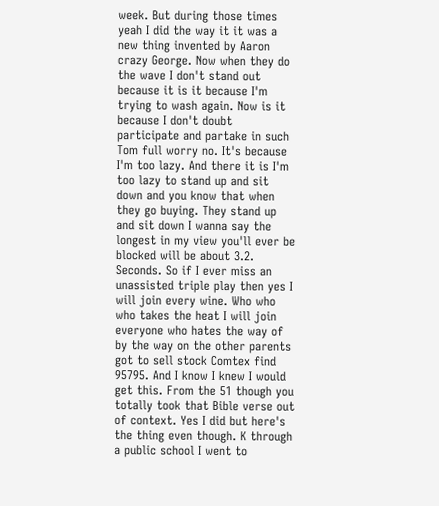week. But during those times yeah I did the way it it was a new thing invented by Aaron crazy George. Now when they do the wave I don't stand out because it is it because I'm trying to wash again. Now is it because I don't doubt participate and partake in such Tom full worry no. It's because I'm too lazy. And there it is I'm too lazy to stand up and sit down and you know that when they go buying. They stand up and sit down I wanna say the longest in my view you'll ever be blocked will be about 3.2. Seconds. So if I ever miss an unassisted triple play then yes I will join every wine. Who who who takes the heat I will join everyone who hates the way of by the way on the other parents got to sell stock Comtex find 95795. And I know I knew I would get this. From the 51 though you totally took that Bible verse out of context. Yes I did but here's the thing even though. K through a public school I went to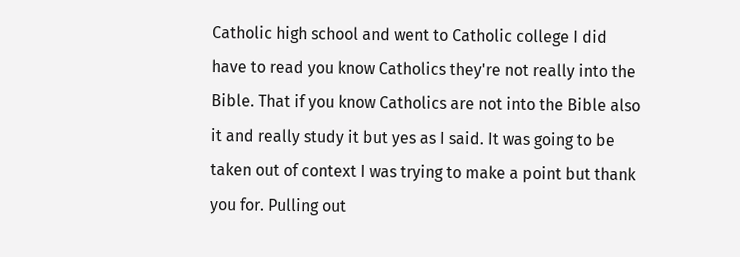Catholic high school and went to Catholic college I did have to read you know Catholics they're not really into the Bible. That if you know Catholics are not into the Bible also it and really study it but yes as I said. It was going to be taken out of context I was trying to make a point but thank you for. Pulling out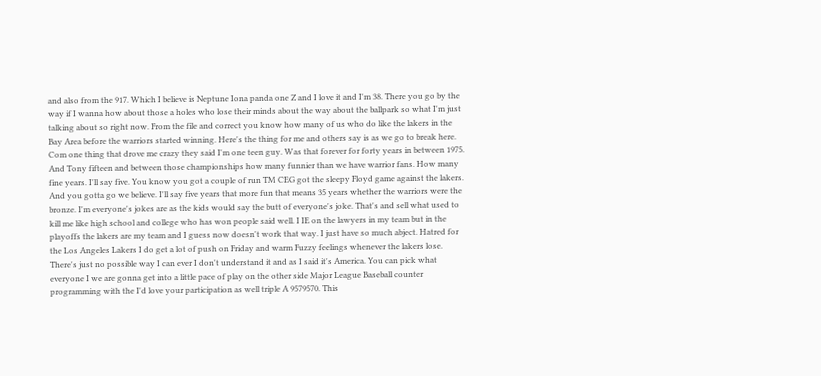and also from the 917. Which I believe is Neptune Iona panda one Z and I love it and I'm 38. There you go by the way if I wanna how about those a holes who lose their minds about the way about the ballpark so what I'm just talking about so right now. From the file and correct you know how many of us who do like the lakers in the Bay Area before the warriors started winning. Here's the thing for me and others say is as we go to break here. Com one thing that drove me crazy they said I'm one teen guy. Was that forever for forty years in between 1975. And Tony fifteen and between those championships how many funnier than we have warrior fans. How many fine years. I'll say five. You know you got a couple of run TM CEG got the sleepy Floyd game against the lakers. And you gotta go we believe. I'll say five years that more fun that means 35 years whether the warriors were the bronze. I'm everyone's jokes are as the kids would say the butt of everyone's joke. That's and sell what used to kill me like high school and college who has won people said well. I IE on the lawyers in my team but in the playoffs the lakers are my team and I guess now doesn't work that way. I just have so much abject. Hatred for the Los Angeles Lakers I do get a lot of push on Friday and warm Fuzzy feelings whenever the lakers lose. There's just no possible way I can ever I don't understand it and as I said it's America. You can pick what everyone I we are gonna get into a little pace of play on the other side Major League Baseball counter programming with the I'd love your participation as well triple A 9579570. This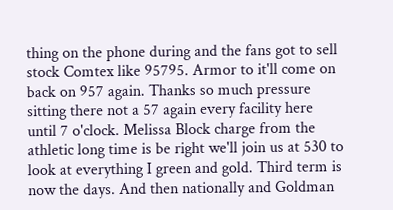thing on the phone during and the fans got to sell stock Comtex like 95795. Armor to it'll come on back on 957 again. Thanks so much pressure sitting there not a 57 again every facility here until 7 o'clock. Melissa Block charge from the athletic long time is be right we'll join us at 530 to look at everything I green and gold. Third term is now the days. And then nationally and Goldman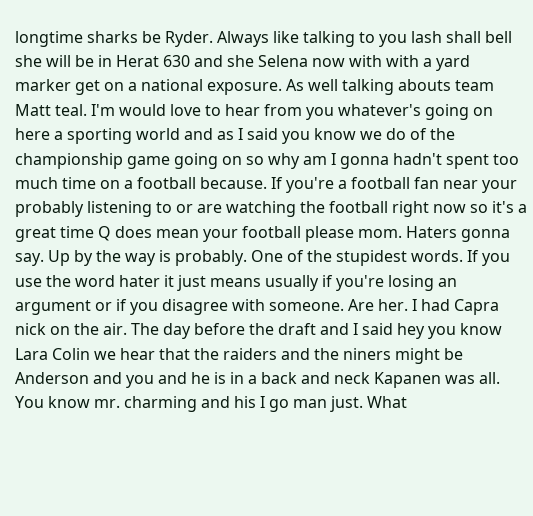longtime sharks be Ryder. Always like talking to you lash shall bell she will be in Herat 630 and she Selena now with with a yard marker get on a national exposure. As well talking abouts team Matt teal. I'm would love to hear from you whatever's going on here a sporting world and as I said you know we do of the championship game going on so why am I gonna hadn't spent too much time on a football because. If you're a football fan near your probably listening to or are watching the football right now so it's a great time Q does mean your football please mom. Haters gonna say. Up by the way is probably. One of the stupidest words. If you use the word hater it just means usually if you're losing an argument or if you disagree with someone. Are her. I had Capra nick on the air. The day before the draft and I said hey you know Lara Colin we hear that the raiders and the niners might be Anderson and you and he is in a back and neck Kapanen was all. You know mr. charming and his I go man just. What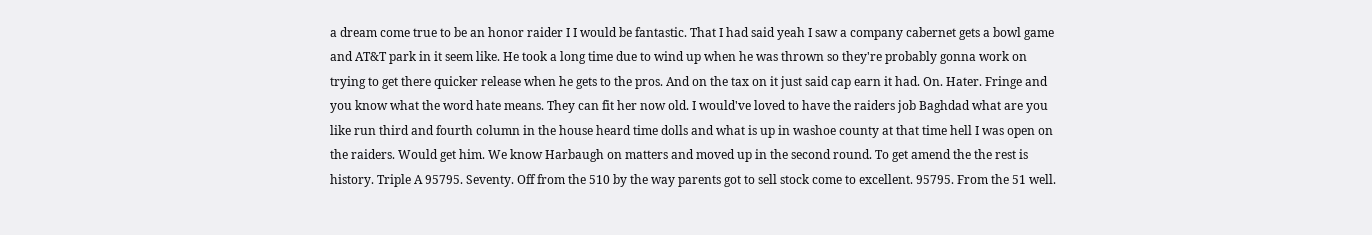a dream come true to be an honor raider I I would be fantastic. That I had said yeah I saw a company cabernet gets a bowl game and AT&T park in it seem like. He took a long time due to wind up when he was thrown so they're probably gonna work on trying to get there quicker release when he gets to the pros. And on the tax on it just said cap earn it had. On. Hater. Fringe and you know what the word hate means. They can fit her now old. I would've loved to have the raiders job Baghdad what are you like run third and fourth column in the house heard time dolls and what is up in washoe county at that time hell I was open on the raiders. Would get him. We know Harbaugh on matters and moved up in the second round. To get amend the the rest is history. Triple A 95795. Seventy. Off from the 510 by the way parents got to sell stock come to excellent. 95795. From the 51 well.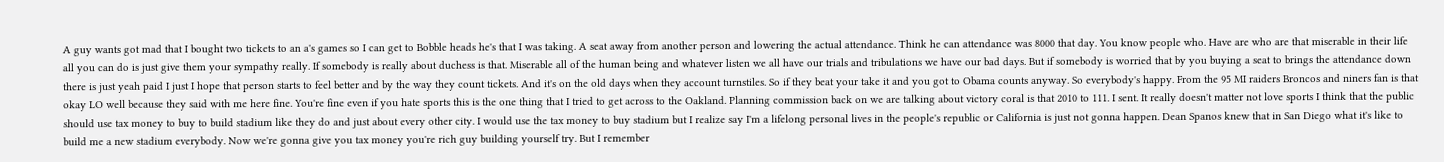A guy wants got mad that I bought two tickets to an a's games so I can get to Bobble heads he's that I was taking. A seat away from another person and lowering the actual attendance. Think he can attendance was 8000 that day. You know people who. Have are who are that miserable in their life all you can do is just give them your sympathy really. If somebody is really about duchess is that. Miserable all of the human being and whatever listen we all have our trials and tribulations we have our bad days. But if somebody is worried that by you buying a seat to brings the attendance down there is just yeah paid I just I hope that person starts to feel better and by the way they count tickets. And it's on the old days when they account turnstiles. So if they beat your take it and you got to Obama counts anyway. So everybody's happy. From the 95 MI raiders Broncos and niners fan is that okay LO well because they said with me here fine. You're fine even if you hate sports this is the one thing that I tried to get across to the Oakland. Planning commission back on we are talking about victory coral is that 2010 to 111. I sent. It really doesn't matter not love sports I think that the public should use tax money to buy to build stadium like they do and just about every other city. I would use the tax money to buy stadium but I realize say I'm a lifelong personal lives in the people's republic or California is just not gonna happen. Dean Spanos knew that in San Diego what it's like to build me a new stadium everybody. Now we're gonna give you tax money you're rich guy building yourself try. But I remember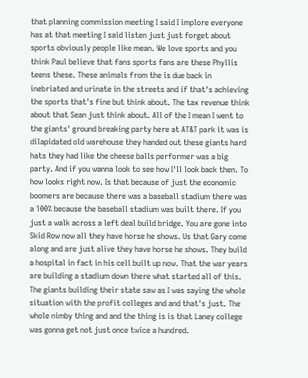that planning commission meeting I said I implore everyone has at that meeting I said listen just just forget about sports obviously people like mean. We love sports and you think Paul believe that fans sports fans are these Phyllis teens these. These animals from the is due back in inebriated and urinate in the streets and if that's achieving the sports that's fine but think about. The tax revenue think about that Sean just think about. All of the I mean I went to the giants' ground breaking party here at AT&T park it was is dilapidated old warehouse they handed out these giants hard hats they had like the cheese balls performer was a big party. And if you wanna look to see how I'll look back then. To how looks right now. Is that because of just the economic boomers are because there was a baseball stadium there was a 100% because the baseball stadium was built there. If you just a walk across a left deal build bridge. You are gone into Skid Row now all they have horse he shows. Us that Gary come along and are just alive they have horse he shows. They build a hospital in fact in his cell built up now. That the war years are building a stadium down there what started all of this. The giants building their state saw as I was saying the whole situation with the profit colleges and and that's just. The whole nimby thing and and the thing is is that Laney college was gonna get not just once twice a hundred.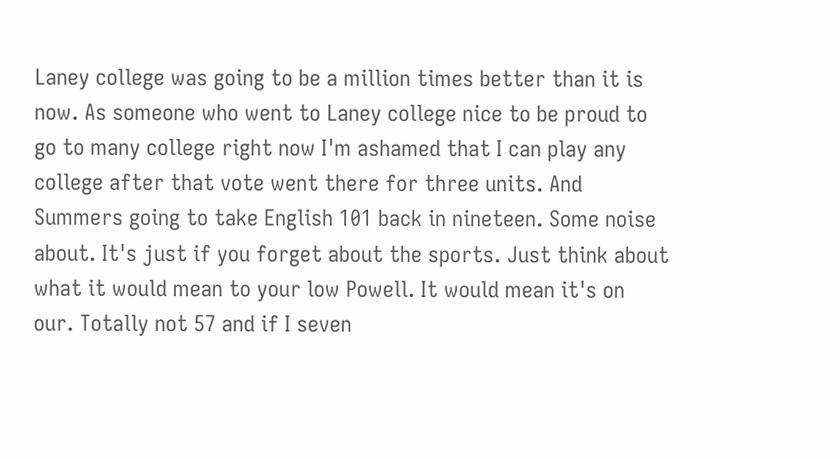Laney college was going to be a million times better than it is now. As someone who went to Laney college nice to be proud to go to many college right now I'm ashamed that I can play any college after that vote went there for three units. And Summers going to take English 101 back in nineteen. Some noise about. It's just if you forget about the sports. Just think about what it would mean to your low Powell. It would mean it's on our. Totally not 57 and if I seven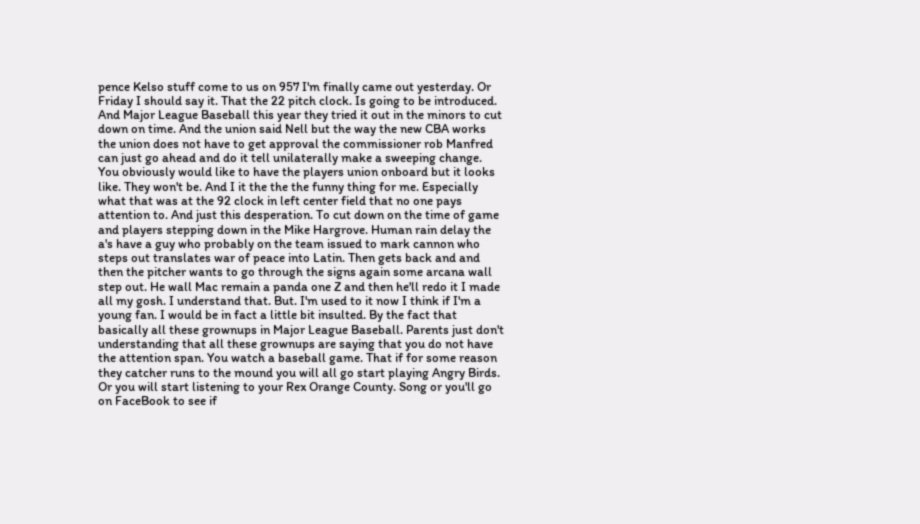pence Kelso stuff come to us on 957 I'm finally came out yesterday. Or Friday I should say it. That the 22 pitch clock. Is going to be introduced. And Major League Baseball this year they tried it out in the minors to cut down on time. And the union said Nell but the way the new CBA works the union does not have to get approval the commissioner rob Manfred can just go ahead and do it tell unilaterally make a sweeping change. You obviously would like to have the players union onboard but it looks like. They won't be. And I it the the the funny thing for me. Especially what that was at the 92 clock in left center field that no one pays attention to. And just this desperation. To cut down on the time of game and players stepping down in the Mike Hargrove. Human rain delay the a's have a guy who probably on the team issued to mark cannon who steps out translates war of peace into Latin. Then gets back and and then the pitcher wants to go through the signs again some arcana wall step out. He wall Mac remain a panda one Z and then he'll redo it I made all my gosh. I understand that. But. I'm used to it now I think if I'm a young fan. I would be in fact a little bit insulted. By the fact that basically all these grownups in Major League Baseball. Parents just don't understanding that all these grownups are saying that you do not have the attention span. You watch a baseball game. That if for some reason they catcher runs to the mound you will all go start playing Angry Birds. Or you will start listening to your Rex Orange County. Song or you'll go on FaceBook to see if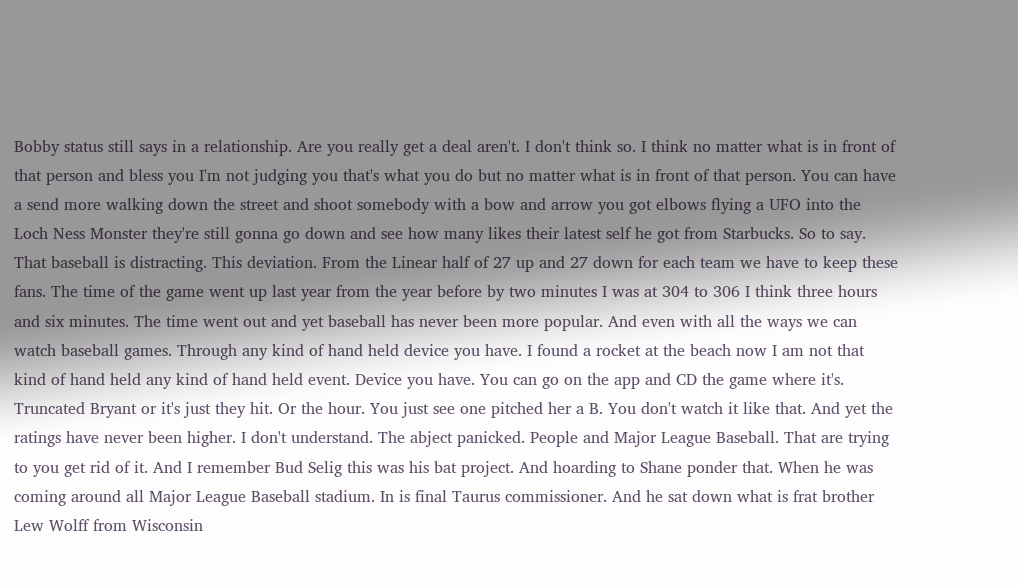Bobby status still says in a relationship. Are you really get a deal aren't. I don't think so. I think no matter what is in front of that person and bless you I'm not judging you that's what you do but no matter what is in front of that person. You can have a send more walking down the street and shoot somebody with a bow and arrow you got elbows flying a UFO into the Loch Ness Monster they're still gonna go down and see how many likes their latest self he got from Starbucks. So to say. That baseball is distracting. This deviation. From the Linear half of 27 up and 27 down for each team we have to keep these fans. The time of the game went up last year from the year before by two minutes I was at 304 to 306 I think three hours and six minutes. The time went out and yet baseball has never been more popular. And even with all the ways we can watch baseball games. Through any kind of hand held device you have. I found a rocket at the beach now I am not that kind of hand held any kind of hand held event. Device you have. You can go on the app and CD the game where it's. Truncated Bryant or it's just they hit. Or the hour. You just see one pitched her a B. You don't watch it like that. And yet the ratings have never been higher. I don't understand. The abject panicked. People and Major League Baseball. That are trying to you get rid of it. And I remember Bud Selig this was his bat project. And hoarding to Shane ponder that. When he was coming around all Major League Baseball stadium. In is final Taurus commissioner. And he sat down what is frat brother Lew Wolff from Wisconsin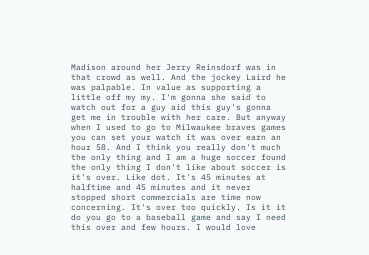Madison around her Jerry Reinsdorf was in that crowd as well. And the jockey Laird he was palpable. In value as supporting a little off my my. I'm gonna she said to watch out for a guy aid this guy's gonna get me in trouble with her care. But anyway when I used to go to Milwaukee braves games you can set your watch it was over earn an hour 58. And I think you really don't much the only thing and I am a huge soccer found the only thing I don't like about soccer is it's over. Like dot. It's 45 minutes at halftime and 45 minutes and it never stopped short commercials are time now concerning. It's over too quickly. Is it it do you go to a baseball game and say I need this over and few hours. I would love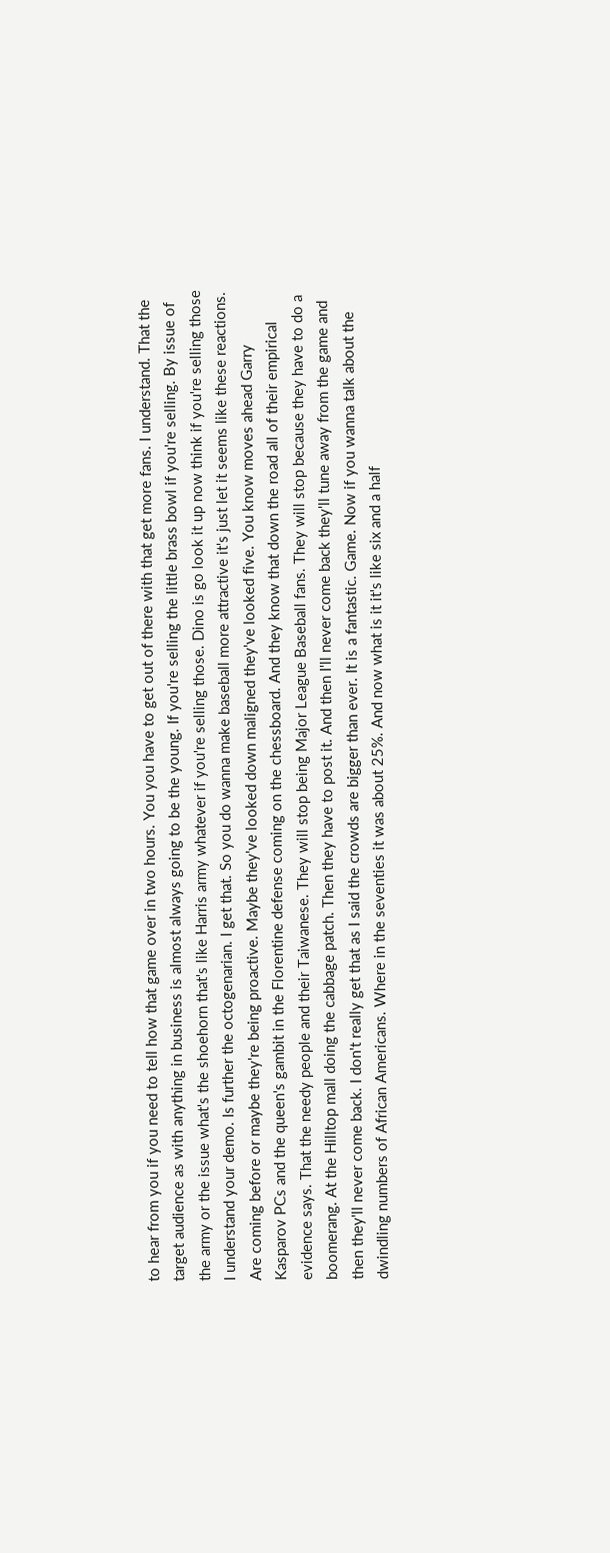to hear from you if you need to tell how that game over in two hours. You you have to get out of there with that get more fans. I understand. That the target audience as with anything in business is almost always going to be the young. If you're selling the little brass bowl if you're selling. By issue of the army or the issue what's the shoehorn that's like Harris army whatever if you're selling those. Dino is go look it up now think if you're selling those I understand your demo. Is further the octogenarian. I get that. So you do wanna make baseball more attractive it's just let it seems like these reactions. Are coming before or maybe they're being proactive. Maybe they've looked down maligned they've looked five. You know moves ahead Garry Kasparov PCs and the queen's gambit in the Florentine defense coming on the chessboard. And they know that down the road all of their empirical evidence says. That the needy people and their Taiwanese. They will stop being Major League Baseball fans. They will stop because they have to do a boomerang. At the Hilltop mall doing the cabbage patch. Then they have to post it. And then I'll never come back they'll tune away from the game and then they'll never come back. I don't really get that as I said the crowds are bigger than ever. It is a fantastic. Game. Now if you wanna talk about the dwindling numbers of African Americans. Where in the seventies it was about 25%. And now what is it it's like six and a half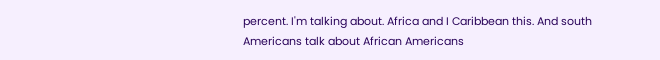percent. I'm talking about. Africa and I Caribbean this. And south Americans talk about African Americans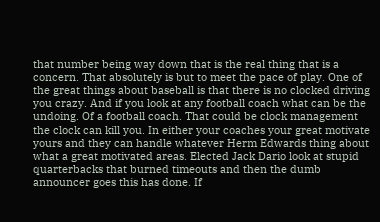that number being way down that is the real thing that is a concern. That absolutely is but to meet the pace of play. One of the great things about baseball is that there is no clocked driving you crazy. And if you look at any football coach what can be the undoing. Of a football coach. That could be clock management the clock can kill you. In either your coaches your great motivate yours and they can handle whatever Herm Edwards thing about what a great motivated areas. Elected Jack Dario look at stupid quarterbacks that burned timeouts and then the dumb announcer goes this has done. If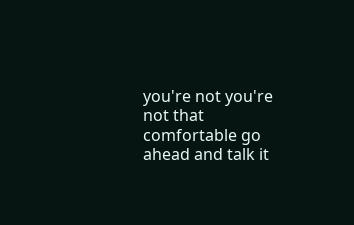you're not you're not that comfortable go ahead and talk it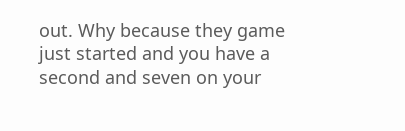out. Why because they game just started and you have a second and seven on your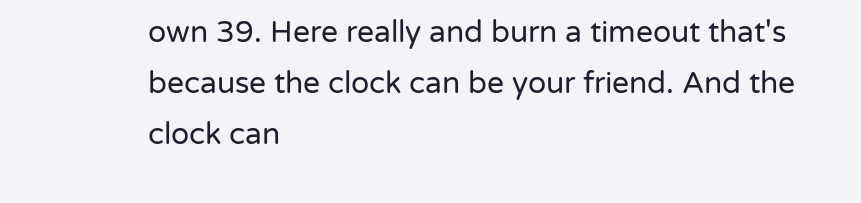own 39. Here really and burn a timeout that's because the clock can be your friend. And the clock can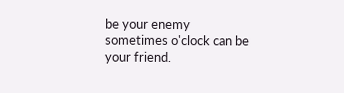be your enemy sometimes o'clock can be your friend.